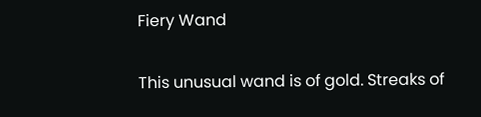Fiery Wand

This unusual wand is of gold. Streaks of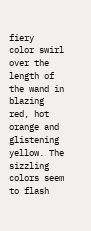fiery
color swirl over the length of the wand in blazing
red, hot orange and glistening yellow. The
sizzling colors seem to flash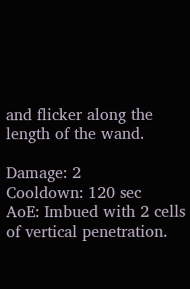and flicker along the
length of the wand.

Damage: 2
Cooldown: 120 sec
AoE: Imbued with 2 cells of vertical penetration.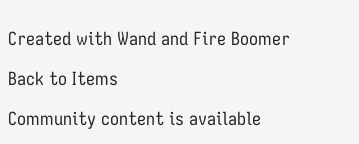Created with Wand and Fire Boomer

Back to Items

Community content is available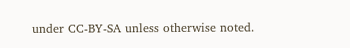under CC-BY-SA unless otherwise noted.